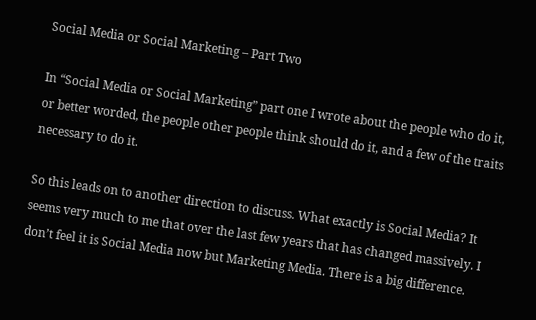Social Media or Social Marketing – Part Two

In “Social Media or Social Marketing” part one I wrote about the people who do it, or better worded, the people other people think should do it, and a few of the traits necessary to do it.

So this leads on to another direction to discuss. What exactly is Social Media? It seems very much to me that over the last few years that has changed massively. I don’t feel it is Social Media now but Marketing Media. There is a big difference.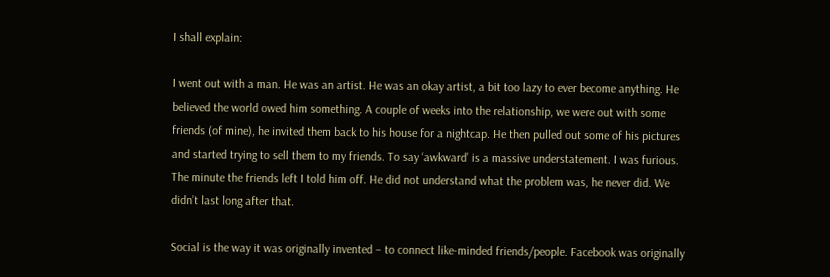I shall explain:

I went out with a man. He was an artist. He was an okay artist, a bit too lazy to ever become anything. He believed the world owed him something. A couple of weeks into the relationship, we were out with some friends (of mine), he invited them back to his house for a nightcap. He then pulled out some of his pictures and started trying to sell them to my friends. To say ‘awkward’ is a massive understatement. I was furious. The minute the friends left I told him off. He did not understand what the problem was, he never did. We didn’t last long after that.

Social is the way it was originally invented – to connect like-minded friends/people. Facebook was originally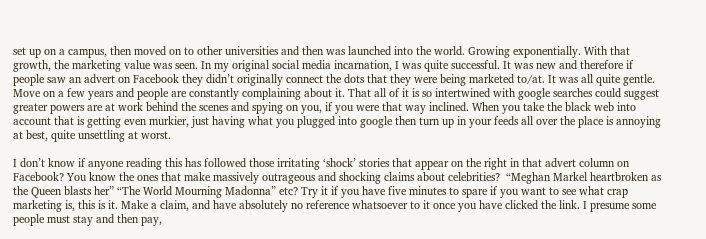set up on a campus, then moved on to other universities and then was launched into the world. Growing exponentially. With that growth, the marketing value was seen. In my original social media incarnation, I was quite successful. It was new and therefore if people saw an advert on Facebook they didn’t originally connect the dots that they were being marketed to/at. It was all quite gentle. Move on a few years and people are constantly complaining about it. That all of it is so intertwined with google searches could suggest greater powers are at work behind the scenes and spying on you, if you were that way inclined. When you take the black web into account that is getting even murkier, just having what you plugged into google then turn up in your feeds all over the place is annoying at best, quite unsettling at worst.

I don’t know if anyone reading this has followed those irritating ‘shock’ stories that appear on the right in that advert column on Facebook? You know the ones that make massively outrageous and shocking claims about celebrities?  “Meghan Markel heartbroken as the Queen blasts her” “The World Mourning Madonna” etc? Try it if you have five minutes to spare if you want to see what crap marketing is, this is it. Make a claim, and have absolutely no reference whatsoever to it once you have clicked the link. I presume some people must stay and then pay,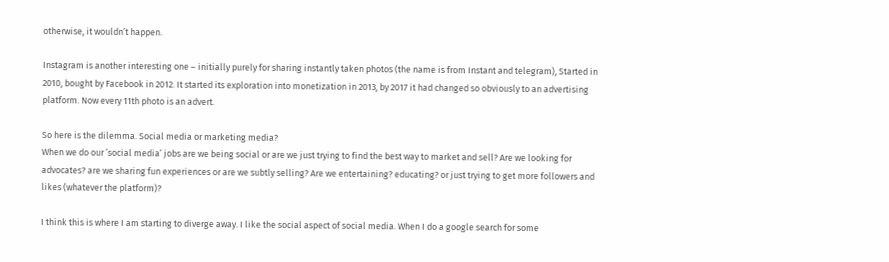otherwise, it wouldn’t happen.

Instagram is another interesting one – initially purely for sharing instantly taken photos (the name is from Instant and telegram), Started in 2010, bought by Facebook in 2012. It started its exploration into monetization in 2013, by 2017 it had changed so obviously to an advertising platform. Now every 11th photo is an advert.

So here is the dilemma. Social media or marketing media?
When we do our ’social media’ jobs are we being social or are we just trying to find the best way to market and sell? Are we looking for advocates? are we sharing fun experiences or are we subtly selling? Are we entertaining? educating? or just trying to get more followers and likes (whatever the platform)?

I think this is where I am starting to diverge away. I like the social aspect of social media. When I do a google search for some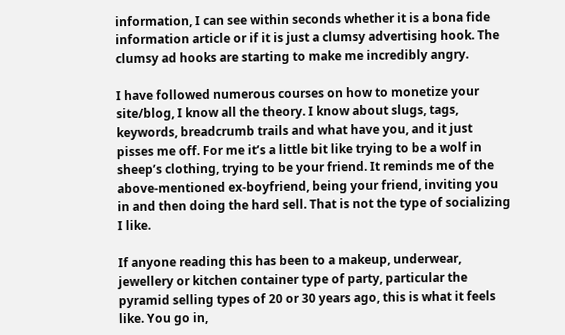information, I can see within seconds whether it is a bona fide information article or if it is just a clumsy advertising hook. The clumsy ad hooks are starting to make me incredibly angry.

I have followed numerous courses on how to monetize your site/blog, I know all the theory. I know about slugs, tags, keywords, breadcrumb trails and what have you, and it just pisses me off. For me it’s a little bit like trying to be a wolf in sheep’s clothing, trying to be your friend. It reminds me of the above-mentioned ex-boyfriend, being your friend, inviting you in and then doing the hard sell. That is not the type of socializing I like.

If anyone reading this has been to a makeup, underwear, jewellery or kitchen container type of party, particular the pyramid selling types of 20 or 30 years ago, this is what it feels like. You go in,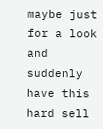maybe just for a look and suddenly have this hard sell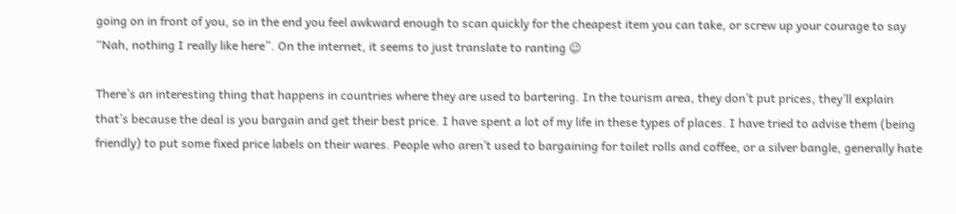going on in front of you, so in the end you feel awkward enough to scan quickly for the cheapest item you can take, or screw up your courage to say “Nah, nothing I really like here”. On the internet, it seems to just translate to ranting 😉

There’s an interesting thing that happens in countries where they are used to bartering. In the tourism area, they don’t put prices, they’ll explain that’s because the deal is you bargain and get their best price. I have spent a lot of my life in these types of places. I have tried to advise them (being friendly) to put some fixed price labels on their wares. People who aren’t used to bargaining for toilet rolls and coffee, or a silver bangle, generally hate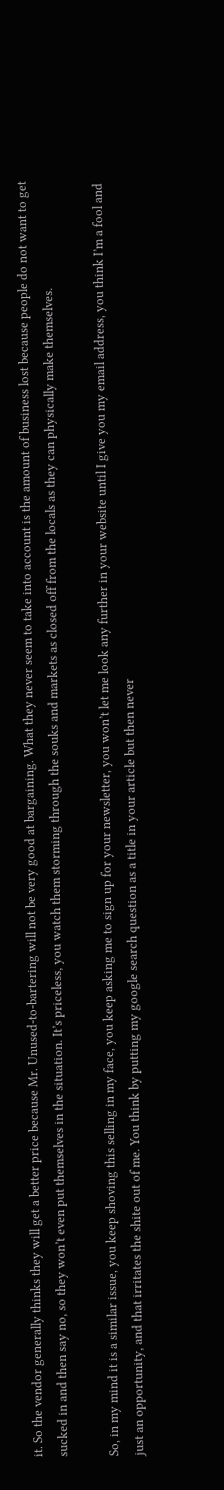it. So the vendor generally thinks they will get a better price because Mr. Unused-to-bartering will not be very good at bargaining. What they never seem to take into account is the amount of business lost because people do not want to get sucked in and then say no, so they won’t even put themselves in the situation. It’s priceless, you watch them storming through the souks and markets as closed off from the locals as they can physically make themselves.

So, in my mind it is a similar issue, you keep shoving this selling in my face, you keep asking me to sign up for your newsletter, you won’t let me look any further in your website until I give you my email address, you think I’m a fool and just an opportunity, and that irritates the shite out of me. You think by putting my google search question as a title in your article but then never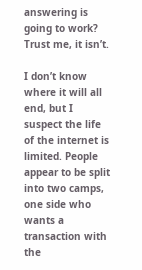answering is going to work? Trust me, it isn’t.

I don’t know where it will all end, but I suspect the life of the internet is limited. People appear to be split into two camps, one side who wants a transaction with the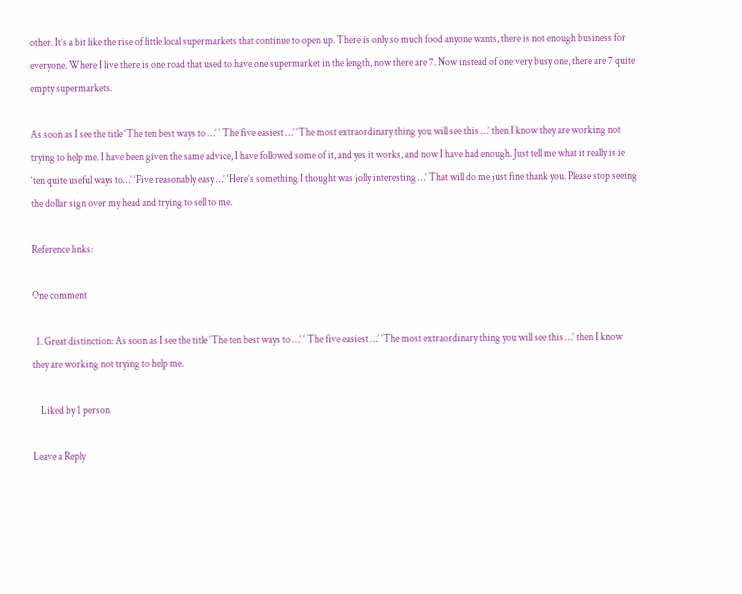other. It’s a bit like the rise of little local supermarkets that continue to open up. There is only so much food anyone wants, there is not enough business for everyone. Where I live there is one road that used to have one supermarket in the length, now there are 7. Now instead of one very busy one, there are 7 quite empty supermarkets.

As soon as I see the title ‘The ten best ways to …’ ‘ The five easiest …’ ‘The most extraordinary thing you will see this …’ then I know they are working not trying to help me. I have been given the same advice, I have followed some of it, and yes it works, and now I have had enough. Just tell me what it really is ie ‘ten quite useful ways to…’ ‘Five reasonably easy …’ ‘Here’s something I thought was jolly interesting …’ That will do me just fine thank you. Please stop seeing the dollar sign over my head and trying to sell to me.

Reference links:

One comment

  1. Great distinction: As soon as I see the title ‘The ten best ways to …’ ‘ The five easiest …’ ‘The most extraordinary thing you will see this …’ then I know they are working not trying to help me.

    Liked by 1 person

Leave a Reply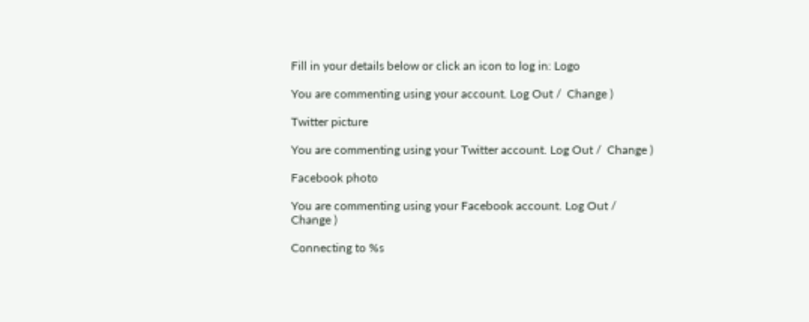Fill in your details below or click an icon to log in: Logo

You are commenting using your account. Log Out /  Change )

Twitter picture

You are commenting using your Twitter account. Log Out /  Change )

Facebook photo

You are commenting using your Facebook account. Log Out /  Change )

Connecting to %s